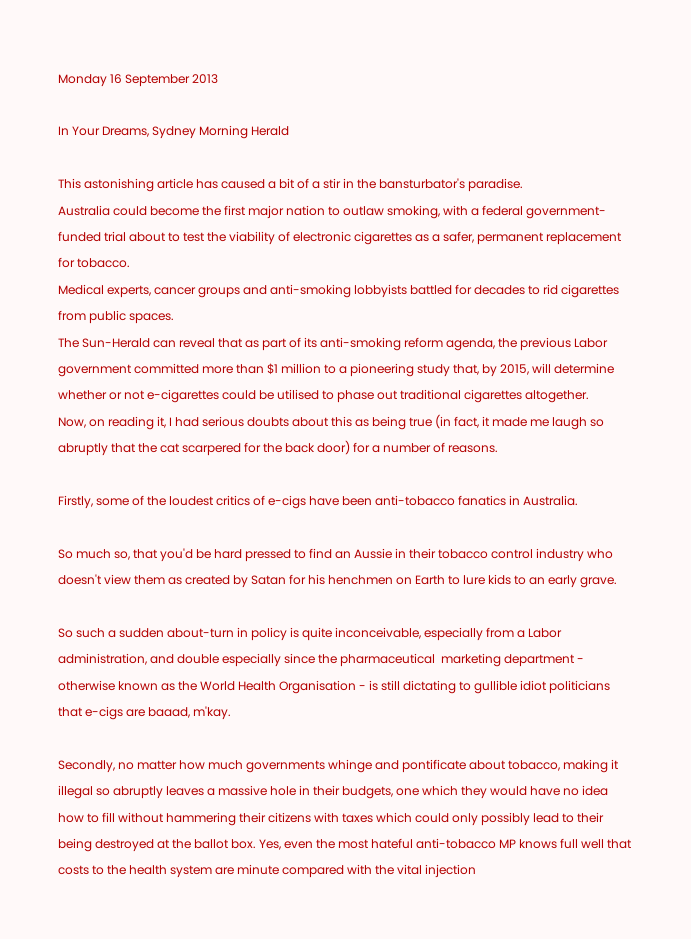Monday 16 September 2013

In Your Dreams, Sydney Morning Herald

This astonishing article has caused a bit of a stir in the bansturbator's paradise.
Australia could become the first major nation to outlaw smoking, with a federal government-funded trial about to test the viability of electronic cigarettes as a safer, permanent replacement for tobacco.
Medical experts, cancer groups and anti-smoking lobbyists battled for decades to rid cigarettes from public spaces.
The Sun-Herald can reveal that as part of its anti-smoking reform agenda, the previous Labor government committed more than $1 million to a pioneering study that, by 2015, will determine whether or not e-cigarettes could be utilised to phase out traditional cigarettes altogether.
Now, on reading it, I had serious doubts about this as being true (in fact, it made me laugh so abruptly that the cat scarpered for the back door) for a number of reasons.

Firstly, some of the loudest critics of e-cigs have been anti-tobacco fanatics in Australia.

So much so, that you'd be hard pressed to find an Aussie in their tobacco control industry who doesn't view them as created by Satan for his henchmen on Earth to lure kids to an early grave.

So such a sudden about-turn in policy is quite inconceivable, especially from a Labor administration, and double especially since the pharmaceutical  marketing department - otherwise known as the World Health Organisation - is still dictating to gullible idiot politicians that e-cigs are baaad, m'kay.

Secondly, no matter how much governments whinge and pontificate about tobacco, making it illegal so abruptly leaves a massive hole in their budgets, one which they would have no idea how to fill without hammering their citizens with taxes which could only possibly lead to their being destroyed at the ballot box. Yes, even the most hateful anti-tobacco MP knows full well that costs to the health system are minute compared with the vital injection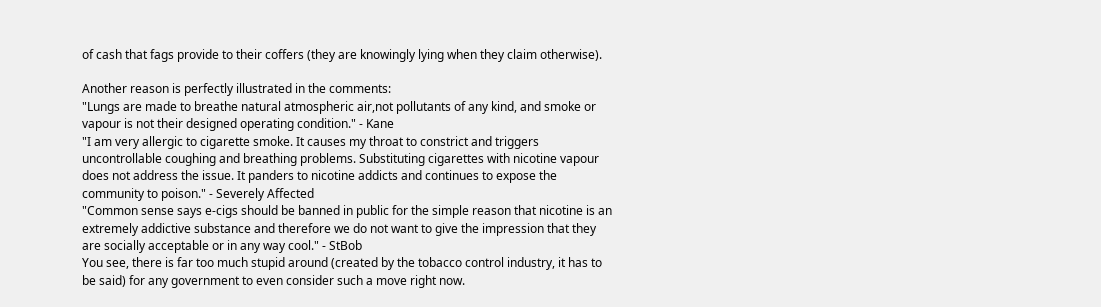of cash that fags provide to their coffers (they are knowingly lying when they claim otherwise).

Another reason is perfectly illustrated in the comments:
"Lungs are made to breathe natural atmospheric air,not pollutants of any kind, and smoke or vapour is not their designed operating condition." - Kane
"I am very allergic to cigarette smoke. It causes my throat to constrict and triggers uncontrollable coughing and breathing problems. Substituting cigarettes with nicotine vapour does not address the issue. It panders to nicotine addicts and continues to expose the community to poison." - Severely Affected
"Common sense says e-cigs should be banned in public for the simple reason that nicotine is an extremely addictive substance and therefore we do not want to give the impression that they are socially acceptable or in any way cool." - StBob
You see, there is far too much stupid around (created by the tobacco control industry, it has to be said) for any government to even consider such a move right now.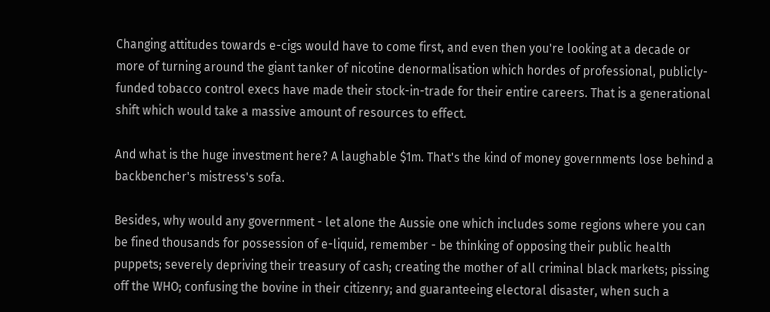Changing attitudes towards e-cigs would have to come first, and even then you're looking at a decade or more of turning around the giant tanker of nicotine denormalisation which hordes of professional, publicly-funded tobacco control execs have made their stock-in-trade for their entire careers. That is a generational shift which would take a massive amount of resources to effect.

And what is the huge investment here? A laughable $1m. That's the kind of money governments lose behind a backbencher's mistress's sofa.

Besides, why would any government - let alone the Aussie one which includes some regions where you can be fined thousands for possession of e-liquid, remember - be thinking of opposing their public health puppets; severely depriving their treasury of cash; creating the mother of all criminal black markets; pissing off the WHO; confusing the bovine in their citizenry; and guaranteeing electoral disaster, when such a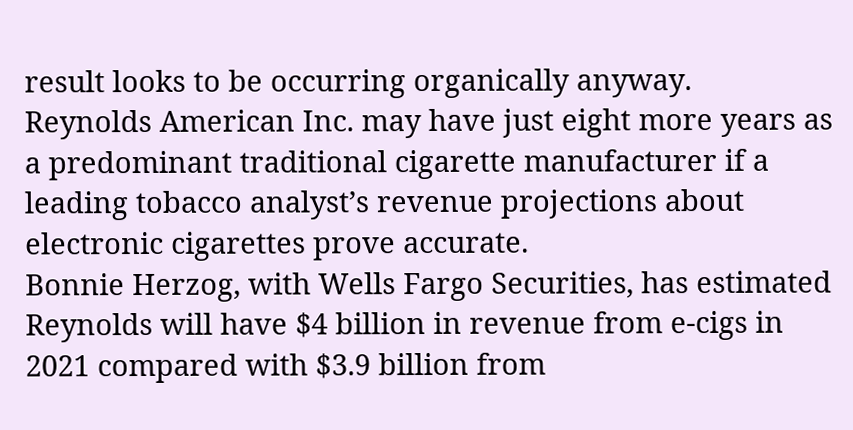result looks to be occurring organically anyway.
Reynolds American Inc. may have just eight more years as a predominant traditional cigarette manufacturer if a leading tobacco analyst’s revenue projections about electronic cigarettes prove accurate.
Bonnie Herzog, with Wells Fargo Securities, has estimated Reynolds will have $4 billion in revenue from e-cigs in 2021 compared with $3.9 billion from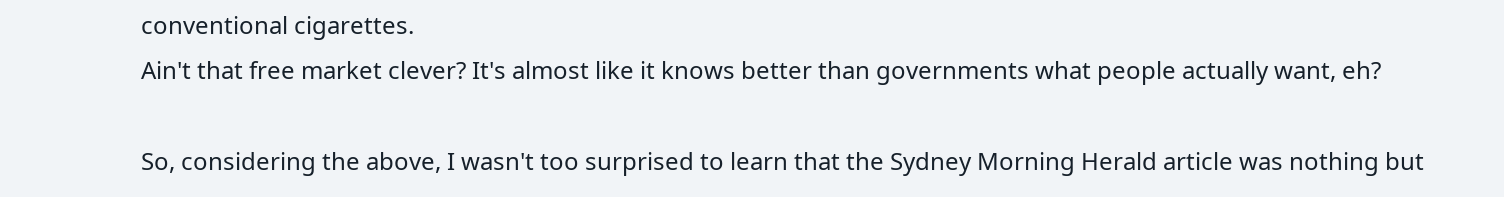conventional cigarettes.
Ain't that free market clever? It's almost like it knows better than governments what people actually want, eh?

So, considering the above, I wasn't too surprised to learn that the Sydney Morning Herald article was nothing but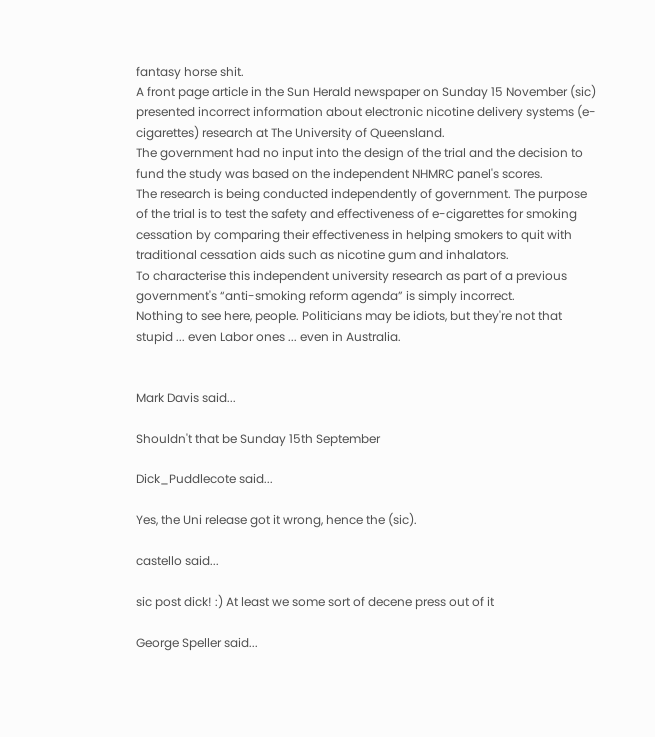fantasy horse shit.
A front page article in the Sun Herald newspaper on Sunday 15 November (sic) presented incorrect information about electronic nicotine delivery systems (e-cigarettes) research at The University of Queensland.
The government had no input into the design of the trial and the decision to fund the study was based on the independent NHMRC panel's scores.
The research is being conducted independently of government. The purpose of the trial is to test the safety and effectiveness of e-cigarettes for smoking cessation by comparing their effectiveness in helping smokers to quit with traditional cessation aids such as nicotine gum and inhalators.
To characterise this independent university research as part of a previous government's “anti-smoking reform agenda” is simply incorrect.
Nothing to see here, people. Politicians may be idiots, but they're not that stupid ... even Labor ones ... even in Australia.


Mark Davis said...

Shouldn't that be Sunday 15th September

Dick_Puddlecote said...

Yes, the Uni release got it wrong, hence the (sic).

castello said...

sic post dick! :) At least we some sort of decene press out of it

George Speller said...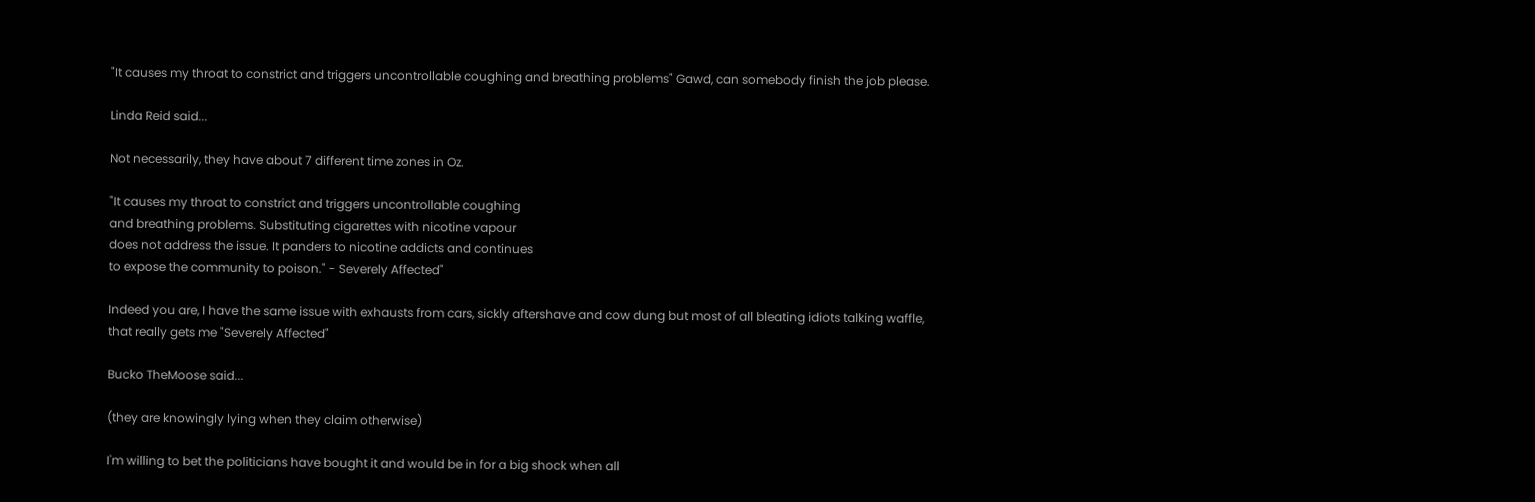"It causes my throat to constrict and triggers uncontrollable coughing and breathing problems" Gawd, can somebody finish the job please.

Linda Reid said...

Not necessarily, they have about 7 different time zones in Oz.

"It causes my throat to constrict and triggers uncontrollable coughing
and breathing problems. Substituting cigarettes with nicotine vapour
does not address the issue. It panders to nicotine addicts and continues
to expose the community to poison." - Severely Affected"

Indeed you are, I have the same issue with exhausts from cars, sickly aftershave and cow dung but most of all bleating idiots talking waffle, that really gets me "Severely Affected"

Bucko TheMoose said...

(they are knowingly lying when they claim otherwise)

I'm willing to bet the politicians have bought it and would be in for a big shock when all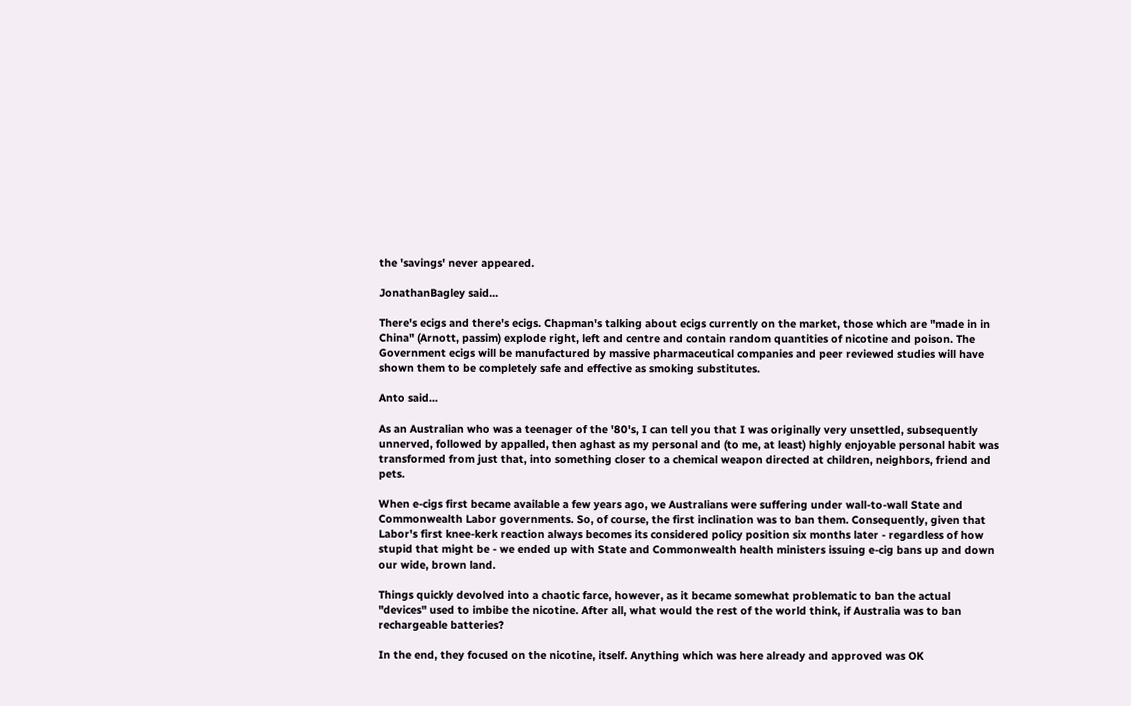the 'savings' never appeared.

JonathanBagley said...

There's ecigs and there's ecigs. Chapman's talking about ecigs currently on the market, those which are "made in in China" (Arnott, passim) explode right, left and centre and contain random quantities of nicotine and poison. The Government ecigs will be manufactured by massive pharmaceutical companies and peer reviewed studies will have shown them to be completely safe and effective as smoking substitutes.

Anto said...

As an Australian who was a teenager of the '80's, I can tell you that I was originally very unsettled, subsequently unnerved, followed by appalled, then aghast as my personal and (to me, at least) highly enjoyable personal habit was transformed from just that, into something closer to a chemical weapon directed at children, neighbors, friend and pets.

When e-cigs first became available a few years ago, we Australians were suffering under wall-to-wall State and Commonwealth Labor governments. So, of course, the first inclination was to ban them. Consequently, given that Labor's first knee-kerk reaction always becomes its considered policy position six months later - regardless of how stupid that might be - we ended up with State and Commonwealth health ministers issuing e-cig bans up and down our wide, brown land.

Things quickly devolved into a chaotic farce, however, as it became somewhat problematic to ban the actual "devices" used to imbibe the nicotine. After all, what would the rest of the world think, if Australia was to ban rechargeable batteries?

In the end, they focused on the nicotine, itself. Anything which was here already and approved was OK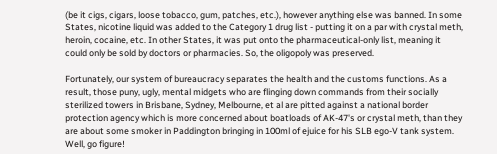(be it cigs, cigars, loose tobacco, gum, patches, etc.), however anything else was banned. In some States, nicotine liquid was added to the Category 1 drug list - putting it on a par with crystal meth, heroin, cocaine, etc. In other States, it was put onto the pharmaceutical-only list, meaning it could only be sold by doctors or pharmacies. So, the oligopoly was preserved.

Fortunately, our system of bureaucracy separates the health and the customs functions. As a result, those puny, ugly, mental midgets who are flinging down commands from their socially sterilized towers in Brisbane, Sydney, Melbourne, et al are pitted against a national border protection agency which is more concerned about boatloads of AK-47's or crystal meth, than they are about some smoker in Paddington bringing in 100ml of ejuice for his SLB ego-V tank system. Well, go figure!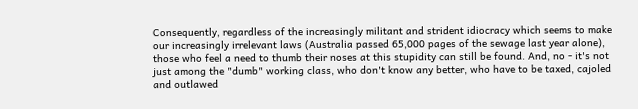Consequently, regardless of the increasingly militant and strident idiocracy which seems to make our increasingly irrelevant laws (Australia passed 65,000 pages of the sewage last year alone), those who feel a need to thumb their noses at this stupidity can still be found. And, no - it's not just among the "dumb" working class, who don't know any better, who have to be taxed, cajoled and outlawed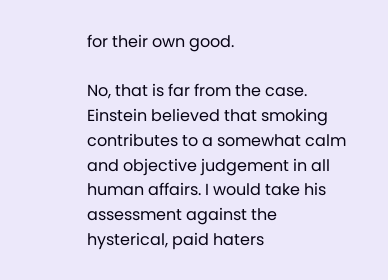for their own good.

No, that is far from the case. Einstein believed that smoking contributes to a somewhat calm and objective judgement in all human affairs. I would take his assessment against the hysterical, paid haters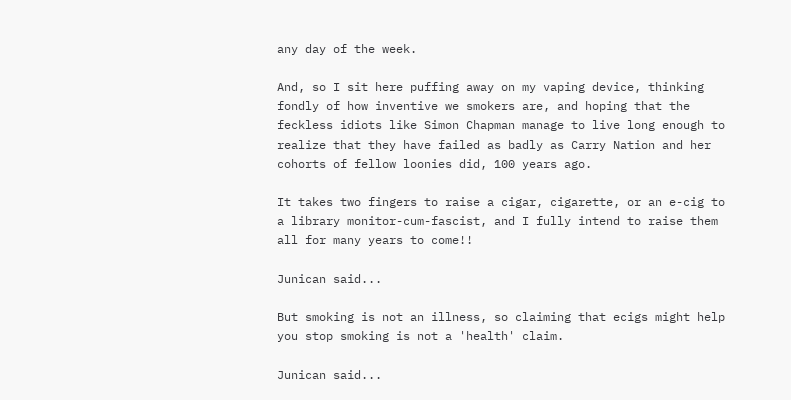any day of the week.

And, so I sit here puffing away on my vaping device, thinking fondly of how inventive we smokers are, and hoping that the feckless idiots like Simon Chapman manage to live long enough to realize that they have failed as badly as Carry Nation and her cohorts of fellow loonies did, 100 years ago.

It takes two fingers to raise a cigar, cigarette, or an e-cig to a library monitor-cum-fascist, and I fully intend to raise them all for many years to come!!

Junican said...

But smoking is not an illness, so claiming that ecigs might help you stop smoking is not a 'health' claim.

Junican said...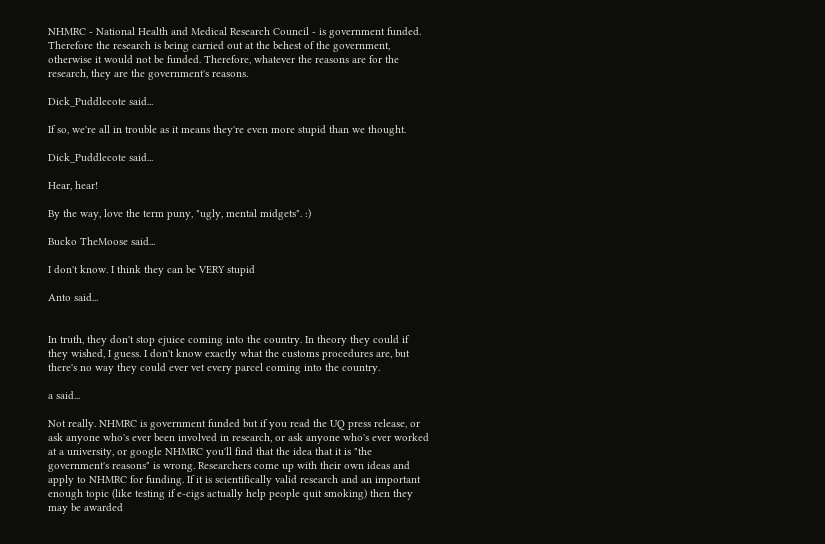NHMRC - National Health and Medical Research Council - is government funded. Therefore the research is being carried out at the behest of the government, otherwise it would not be funded. Therefore, whatever the reasons are for the research, they are the government's reasons.

Dick_Puddlecote said...

If so, we're all in trouble as it means they're even more stupid than we thought.

Dick_Puddlecote said...

Hear, hear!

By the way, love the term puny, "ugly, mental midgets". :)

Bucko TheMoose said...

I don't know. I think they can be VERY stupid

Anto said...


In truth, they don't stop ejuice coming into the country. In theory they could if they wished, I guess. I don't know exactly what the customs procedures are, but there's no way they could ever vet every parcel coming into the country.

a said...

Not really. NHMRC is government funded but if you read the UQ press release, or ask anyone who's ever been involved in research, or ask anyone who's ever worked at a university, or google NHMRC you'll find that the idea that it is "the government's reasons" is wrong. Researchers come up with their own ideas and apply to NHMRC for funding. If it is scientifically valid research and an important enough topic (like testing if e-cigs actually help people quit smoking) then they may be awarded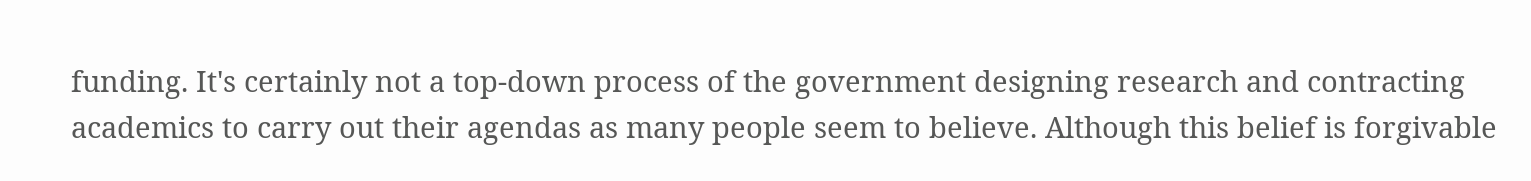funding. It's certainly not a top-down process of the government designing research and contracting academics to carry out their agendas as many people seem to believe. Although this belief is forgivable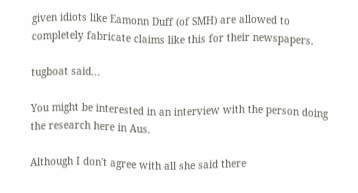given idiots like Eamonn Duff (of SMH) are allowed to completely fabricate claims like this for their newspapers.

tugboat said...

You might be interested in an interview with the person doing the research here in Aus.

Although I don't agree with all she said there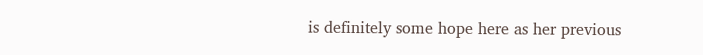is definitely some hope here as her previous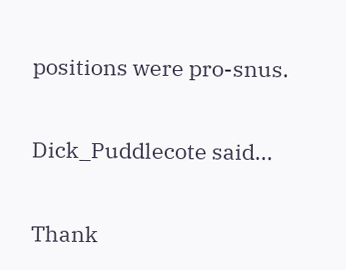positions were pro-snus.

Dick_Puddlecote said...

Thank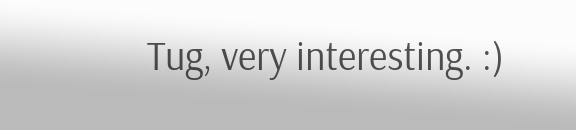Tug, very interesting. :)